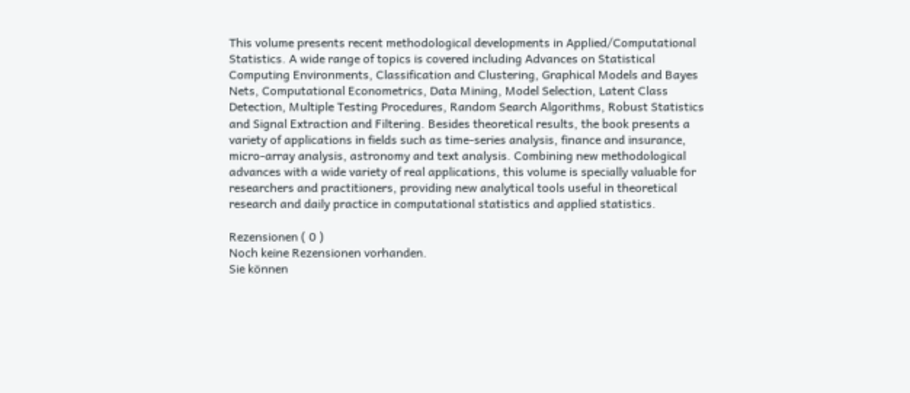This volume presents recent methodological developments in Applied/Computational Statistics. A wide range of topics is covered including Advances on Statistical Computing Environments, Classification and Clustering, Graphical Models and Bayes Nets, Computational Econometrics, Data Mining, Model Selection, Latent Class Detection, Multiple Testing Procedures, Random Search Algorithms, Robust Statistics and Signal Extraction and Filtering. Besides theoretical results, the book presents a variety of applications in fields such as time-series analysis, finance and insurance, micro-array analysis, astronomy and text analysis. Combining new methodological advances with a wide variety of real applications, this volume is specially valuable for researchers and practitioners, providing new analytical tools useful in theoretical research and daily practice in computational statistics and applied statistics.

Rezensionen ( 0 )
Noch keine Rezensionen vorhanden.
Sie können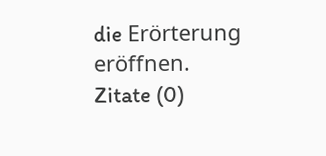die Erörterung eröffnen.
Zitate (0)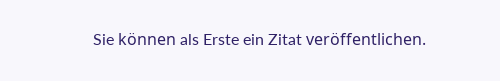Sie können als Erste ein Zitat veröffentlichen.